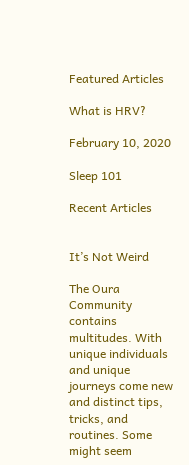Featured Articles

What is HRV?

February 10, 2020

Sleep 101

Recent Articles


It’s Not Weird

The Oura Community contains multitudes. With unique individuals and unique journeys come new and distinct tips, tricks, and routines. Some might seem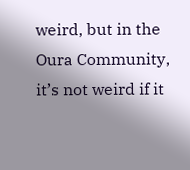weird, but in the Oura Community, it’s not weird if it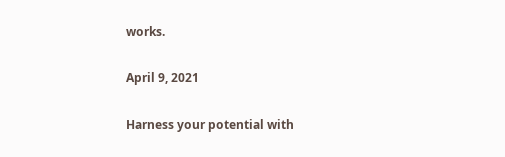works.

April 9, 2021

Harness your potential with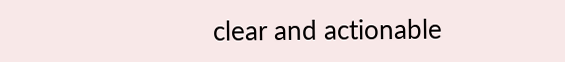clear and actionable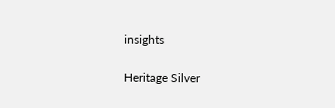insights

Heritage Silver